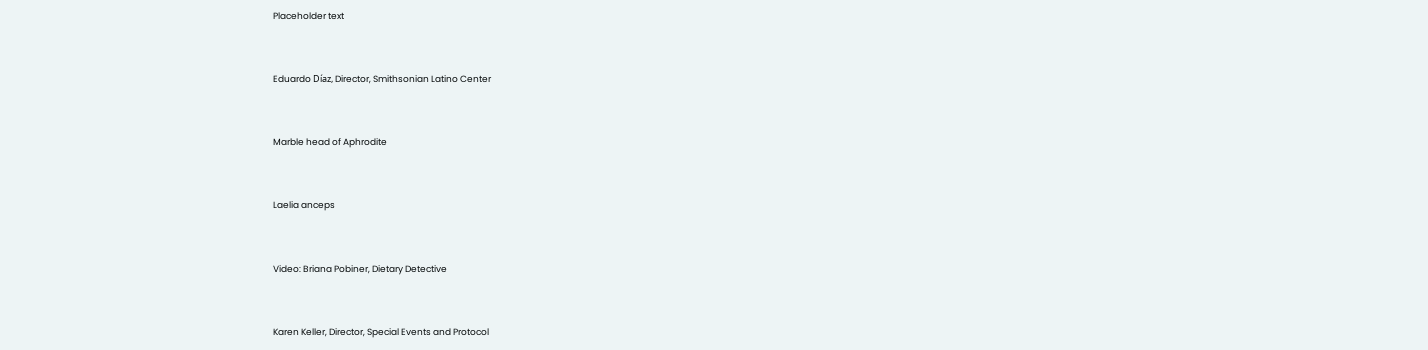Placeholder text


Eduardo Díaz, Director, Smithsonian Latino Center


Marble head of Aphrodite


Laelia anceps


Video: Briana Pobiner, Dietary Detective


Karen Keller, Director, Special Events and Protocol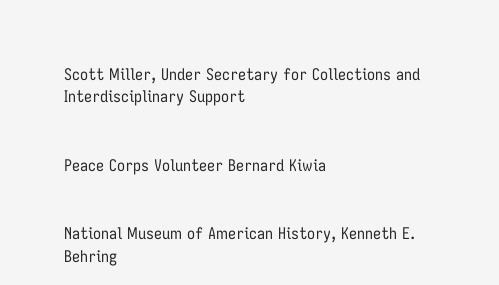Scott Miller, Under Secretary for Collections and Interdisciplinary Support


Peace Corps Volunteer Bernard Kiwia


National Museum of American History, Kenneth E. Behring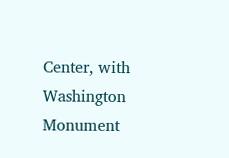Center, with Washington Monument